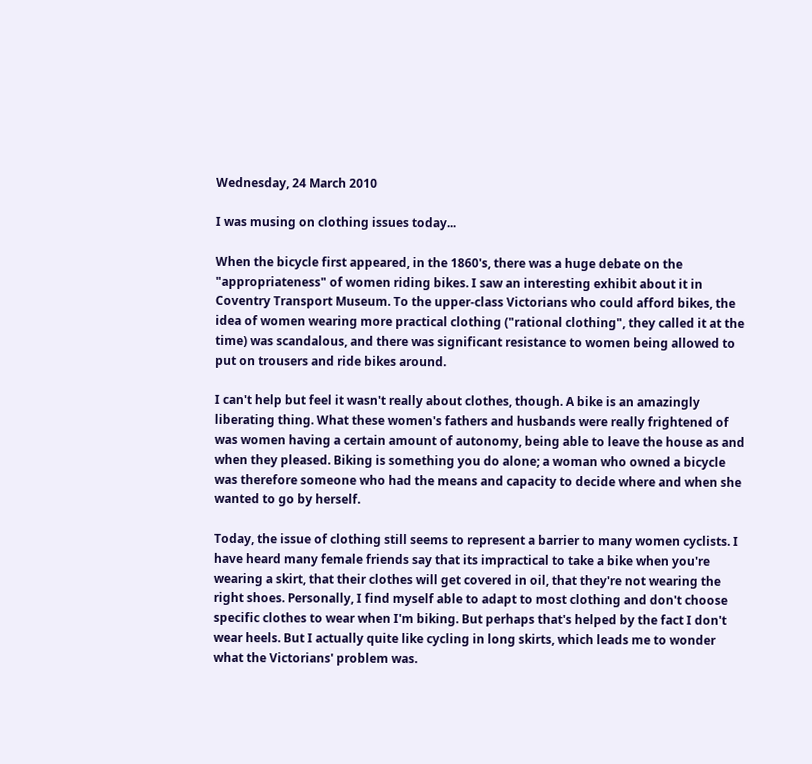Wednesday, 24 March 2010

I was musing on clothing issues today...

When the bicycle first appeared, in the 1860's, there was a huge debate on the "appropriateness" of women riding bikes. I saw an interesting exhibit about it in Coventry Transport Museum. To the upper-class Victorians who could afford bikes, the idea of women wearing more practical clothing ("rational clothing", they called it at the time) was scandalous, and there was significant resistance to women being allowed to put on trousers and ride bikes around.

I can't help but feel it wasn't really about clothes, though. A bike is an amazingly liberating thing. What these women's fathers and husbands were really frightened of was women having a certain amount of autonomy, being able to leave the house as and when they pleased. Biking is something you do alone; a woman who owned a bicycle was therefore someone who had the means and capacity to decide where and when she wanted to go by herself.

Today, the issue of clothing still seems to represent a barrier to many women cyclists. I have heard many female friends say that its impractical to take a bike when you're wearing a skirt, that their clothes will get covered in oil, that they're not wearing the right shoes. Personally, I find myself able to adapt to most clothing and don't choose specific clothes to wear when I'm biking. But perhaps that's helped by the fact I don't wear heels. But I actually quite like cycling in long skirts, which leads me to wonder what the Victorians' problem was.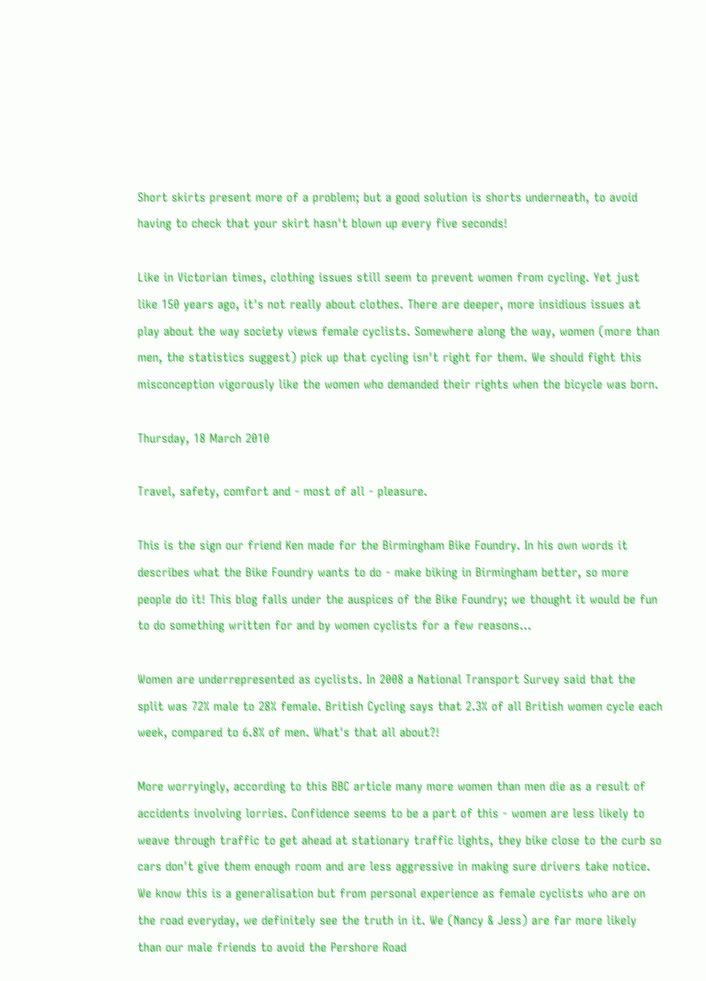Short skirts present more of a problem; but a good solution is shorts underneath, to avoid having to check that your skirt hasn't blown up every five seconds!

Like in Victorian times, clothing issues still seem to prevent women from cycling. Yet just like 150 years ago, it's not really about clothes. There are deeper, more insidious issues at play about the way society views female cyclists. Somewhere along the way, women (more than men, the statistics suggest) pick up that cycling isn't right for them. We should fight this misconception vigorously like the women who demanded their rights when the bicycle was born.

Thursday, 18 March 2010

Travel, safety, comfort and - most of all - pleasure.

This is the sign our friend Ken made for the Birmingham Bike Foundry. In his own words it describes what the Bike Foundry wants to do - make biking in Birmingham better, so more people do it! This blog falls under the auspices of the Bike Foundry; we thought it would be fun to do something written for and by women cyclists for a few reasons...

Women are underrepresented as cyclists. In 2008 a National Transport Survey said that the split was 72% male to 28% female. British Cycling says that 2.3% of all British women cycle each week, compared to 6.8% of men. What's that all about?!

More worryingly, according to this BBC article many more women than men die as a result of accidents involving lorries. Confidence seems to be a part of this - women are less likely to weave through traffic to get ahead at stationary traffic lights, they bike close to the curb so cars don't give them enough room and are less aggressive in making sure drivers take notice. We know this is a generalisation but from personal experience as female cyclists who are on the road everyday, we definitely see the truth in it. We (Nancy & Jess) are far more likely than our male friends to avoid the Pershore Road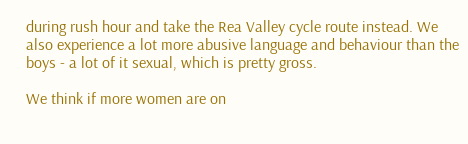during rush hour and take the Rea Valley cycle route instead. We also experience a lot more abusive language and behaviour than the boys - a lot of it sexual, which is pretty gross.

We think if more women are on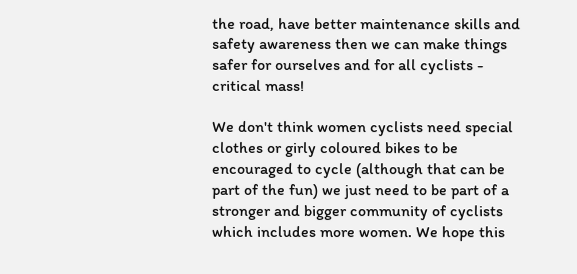the road, have better maintenance skills and safety awareness then we can make things safer for ourselves and for all cyclists - critical mass!

We don't think women cyclists need special clothes or girly coloured bikes to be encouraged to cycle (although that can be part of the fun) we just need to be part of a stronger and bigger community of cyclists which includes more women. We hope this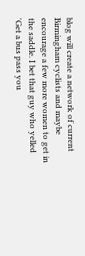blog will create a network of current Birmingham cyclists and maybe encourage a few more women to get in the saddle. I bet that guy who yelled 'Get a bus pass you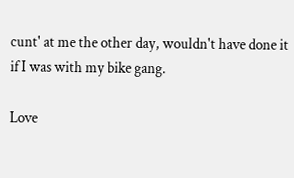cunt' at me the other day, wouldn't have done it if I was with my bike gang.

Love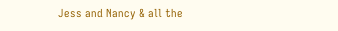Jess and Nancy & all the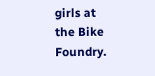girls at the Bike Foundry.